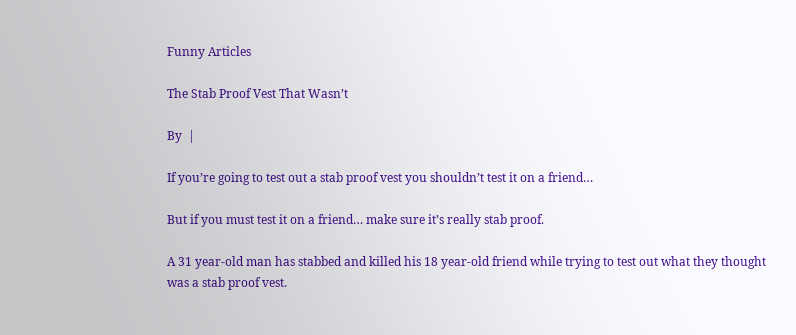Funny Articles

The Stab Proof Vest That Wasn’t

By  |

If you’re going to test out a stab proof vest you shouldn’t test it on a friend…

But if you must test it on a friend… make sure it’s really stab proof.

A 31 year-old man has stabbed and killed his 18 year-old friend while trying to test out what they thought was a stab proof vest.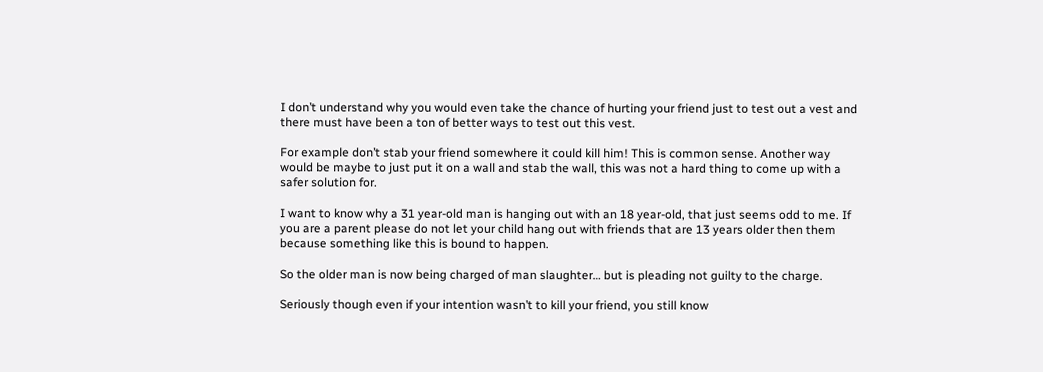I don’t understand why you would even take the chance of hurting your friend just to test out a vest and there must have been a ton of better ways to test out this vest.

For example don’t stab your friend somewhere it could kill him! This is common sense. Another way would be maybe to just put it on a wall and stab the wall, this was not a hard thing to come up with a safer solution for.

I want to know why a 31 year-old man is hanging out with an 18 year-old, that just seems odd to me. If you are a parent please do not let your child hang out with friends that are 13 years older then them because something like this is bound to happen.

So the older man is now being charged of man slaughter… but is pleading not guilty to the charge.

Seriously though even if your intention wasn’t to kill your friend, you still know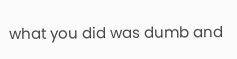what you did was dumb and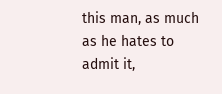this man, as much as he hates to admit it,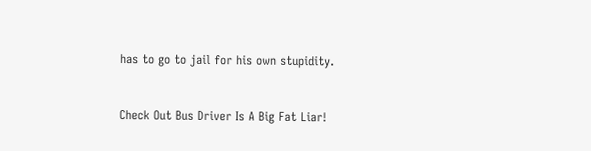has to go to jail for his own stupidity.


Check Out Bus Driver Is A Big Fat Liar!